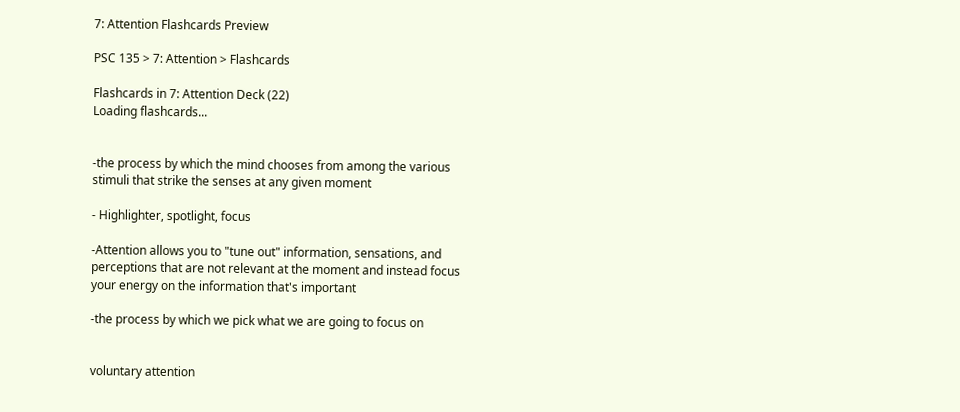7: Attention Flashcards Preview

PSC 135 > 7: Attention > Flashcards

Flashcards in 7: Attention Deck (22)
Loading flashcards...


-the process by which the mind chooses from among the various stimuli that strike the senses at any given moment

- Highlighter, spotlight, focus

-Attention allows you to "tune out" information, sensations, and perceptions that are not relevant at the moment and instead focus your energy on the information that's important

-the process by which we pick what we are going to focus on


voluntary attention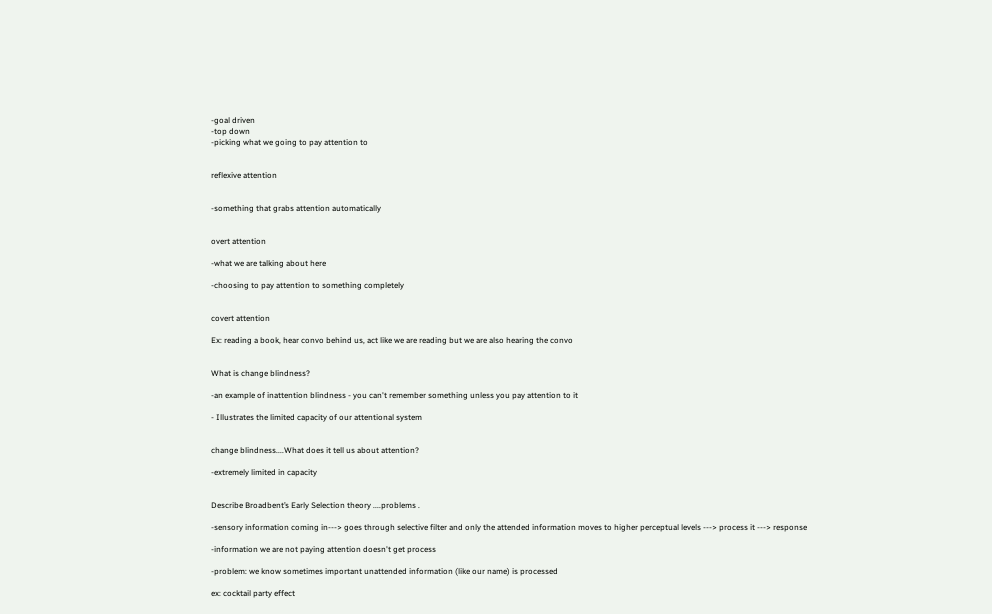-goal driven
-top down
-picking what we going to pay attention to


reflexive attention


-something that grabs attention automatically


overt attention

-what we are talking about here

-choosing to pay attention to something completely


covert attention

Ex: reading a book, hear convo behind us, act like we are reading but we are also hearing the convo


What is change blindness?

-an example of inattention blindness - you can't remember something unless you pay attention to it

- Illustrates the limited capacity of our attentional system


change blindness....What does it tell us about attention?

-extremely limited in capacity


Describe Broadbent’s Early Selection theory ....problems .

-sensory information coming in---> goes through selective filter and only the attended information moves to higher perceptual levels ---> process it ---> response

-information we are not paying attention doesn't get process

-problem: we know sometimes important unattended information (like our name) is processed

ex: cocktail party effect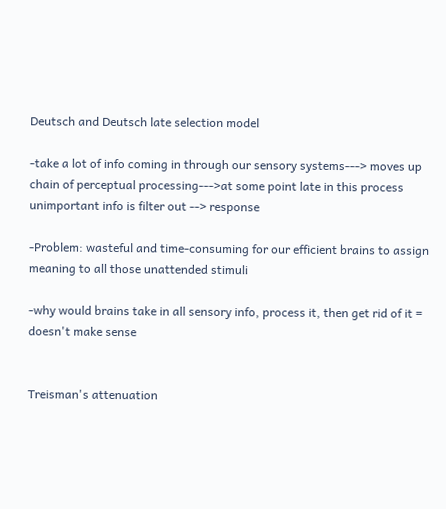Deutsch and Deutsch late selection model

-take a lot of info coming in through our sensory systems---> moves up chain of perceptual processing--->at some point late in this process unimportant info is filter out --> response

-Problem: wasteful and time-consuming for our efficient brains to assign meaning to all those unattended stimuli

-why would brains take in all sensory info, process it, then get rid of it = doesn't make sense


Treisman's attenuation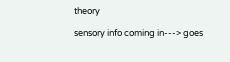theory

sensory info coming in---> goes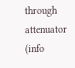through attenuator (info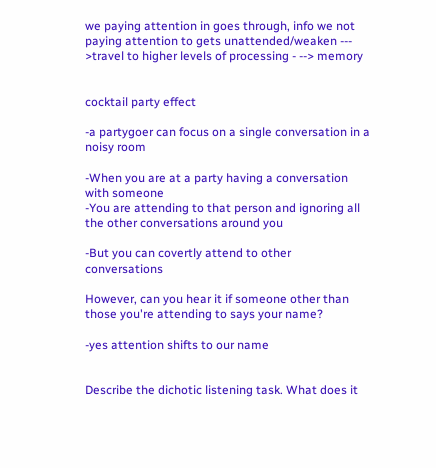we paying attention in goes through, info we not paying attention to gets unattended/weaken --- >travel to higher levels of processing - --> memory


cocktail party effect

-a partygoer can focus on a single conversation in a noisy room

-When you are at a party having a conversation with someone
-You are attending to that person and ignoring all the other conversations around you

-But you can covertly attend to other conversations

However, can you hear it if someone other than those you're attending to says your name?

-yes attention shifts to our name


Describe the dichotic listening task. What does it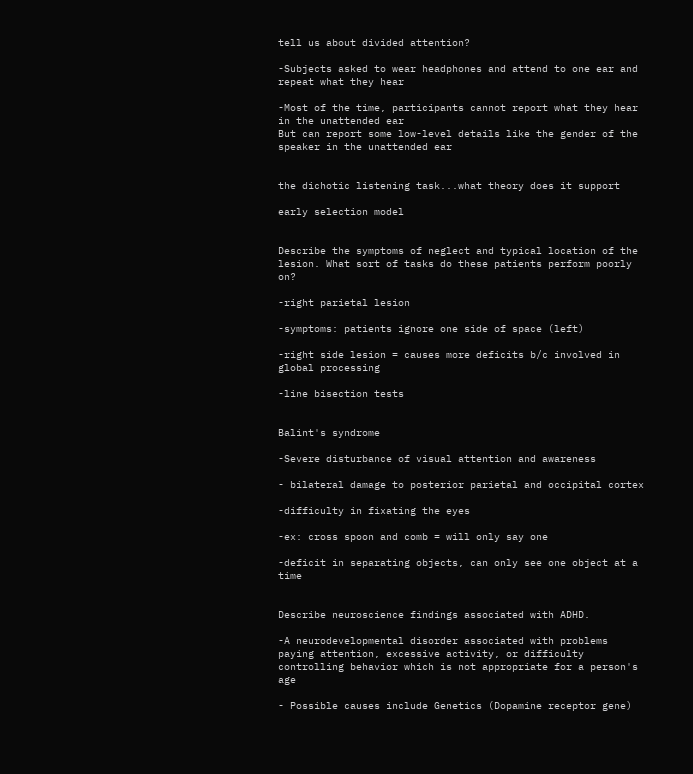tell us about divided attention?

-Subjects asked to wear headphones and attend to one ear and repeat what they hear

-Most of the time, participants cannot report what they hear in the unattended ear
But can report some low-level details like the gender of the speaker in the unattended ear


the dichotic listening task...what theory does it support

early selection model


Describe the symptoms of neglect and typical location of the lesion. What sort of tasks do these patients perform poorly on?

-right parietal lesion

-symptoms: patients ignore one side of space (left)

-right side lesion = causes more deficits b/c involved in global processing

-line bisection tests


Balint's syndrome

-Severe disturbance of visual attention and awareness

- bilateral damage to posterior parietal and occipital cortex

-difficulty in fixating the eyes

-ex: cross spoon and comb = will only say one

-deficit in separating objects, can only see one object at a time


Describe neuroscience findings associated with ADHD.

-A neurodevelopmental disorder associated with problems paying attention, excessive activity, or difficulty controlling behavior which is not appropriate for a person's age

- Possible causes include Genetics (Dopamine receptor gene)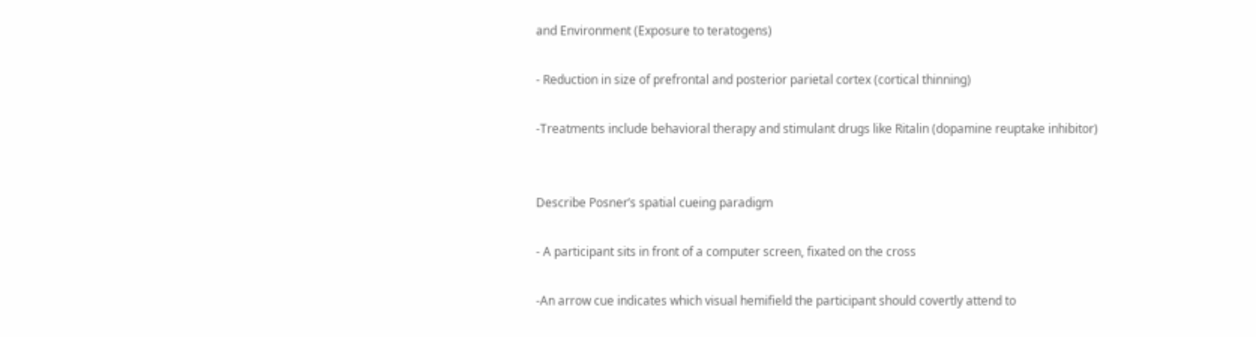and Environment (Exposure to teratogens)

- Reduction in size of prefrontal and posterior parietal cortex (cortical thinning)

-Treatments include behavioral therapy and stimulant drugs like Ritalin (dopamine reuptake inhibitor)


Describe Posner’s spatial cueing paradigm

- A participant sits in front of a computer screen, fixated on the cross

-An arrow cue indicates which visual hemifield the participant should covertly attend to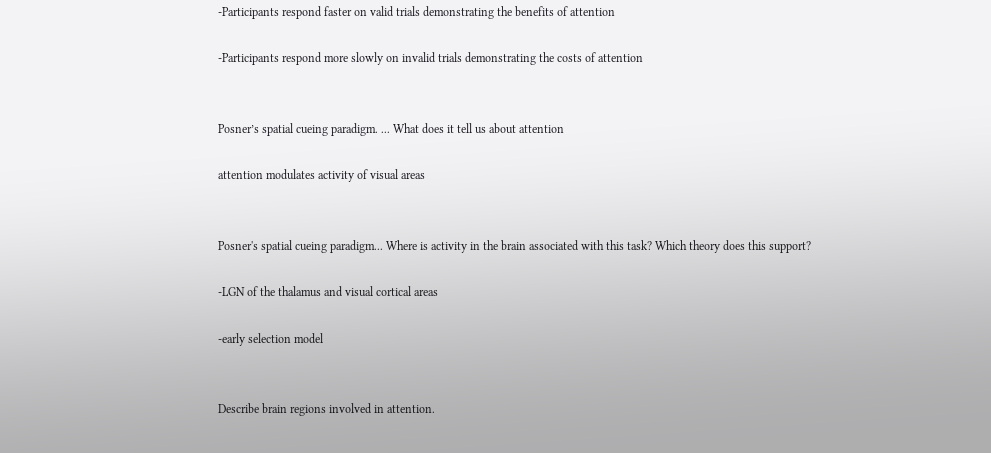-Participants respond faster on valid trials demonstrating the benefits of attention

-Participants respond more slowly on invalid trials demonstrating the costs of attention


Posner’s spatial cueing paradigm. ... What does it tell us about attention

attention modulates activity of visual areas


Posner's spatial cueing paradigm... Where is activity in the brain associated with this task? Which theory does this support?

-LGN of the thalamus and visual cortical areas

-early selection model


Describe brain regions involved in attention.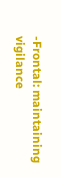-Frontal: maintaining vigilance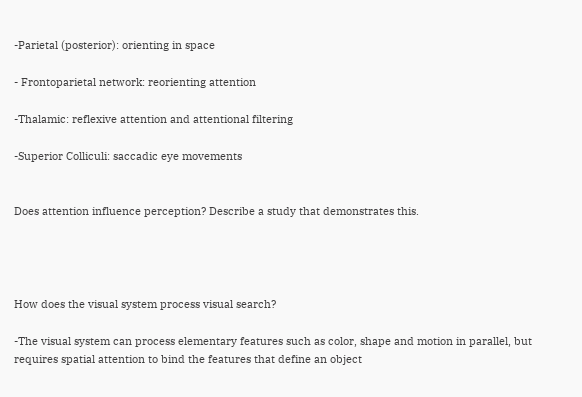-Parietal (posterior): orienting in space

- Frontoparietal network: reorienting attention

-Thalamic: reflexive attention and attentional filtering

-Superior Colliculi: saccadic eye movements


Does attention influence perception? Describe a study that demonstrates this.




How does the visual system process visual search?

-The visual system can process elementary features such as color, shape and motion in parallel, but requires spatial attention to bind the features that define an object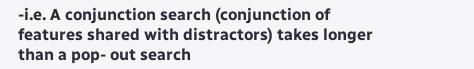-i.e. A conjunction search (conjunction of features shared with distractors) takes longer than a pop- out search